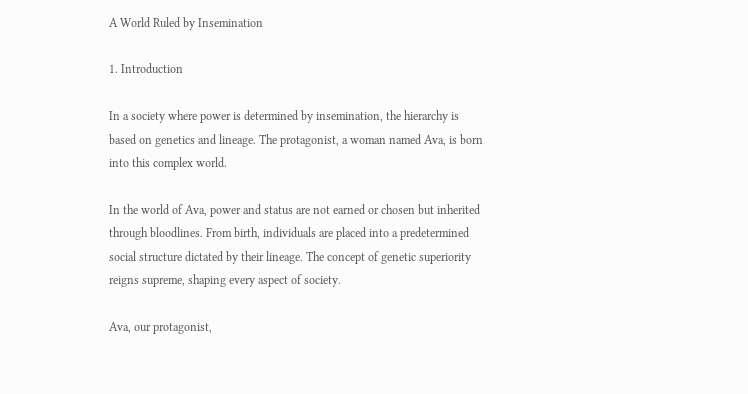A World Ruled by Insemination

1. Introduction

In a society where power is determined by insemination, the hierarchy is based on genetics and lineage. The protagonist, a woman named Ava, is born into this complex world.

In the world of Ava, power and status are not earned or chosen but inherited through bloodlines. From birth, individuals are placed into a predetermined social structure dictated by their lineage. The concept of genetic superiority reigns supreme, shaping every aspect of society.

Ava, our protagonist,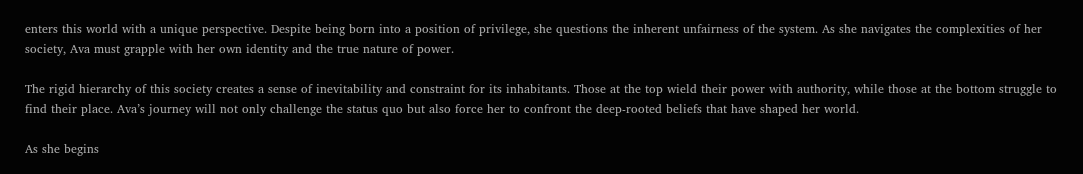enters this world with a unique perspective. Despite being born into a position of privilege, she questions the inherent unfairness of the system. As she navigates the complexities of her society, Ava must grapple with her own identity and the true nature of power.

The rigid hierarchy of this society creates a sense of inevitability and constraint for its inhabitants. Those at the top wield their power with authority, while those at the bottom struggle to find their place. Ava’s journey will not only challenge the status quo but also force her to confront the deep-rooted beliefs that have shaped her world.

As she begins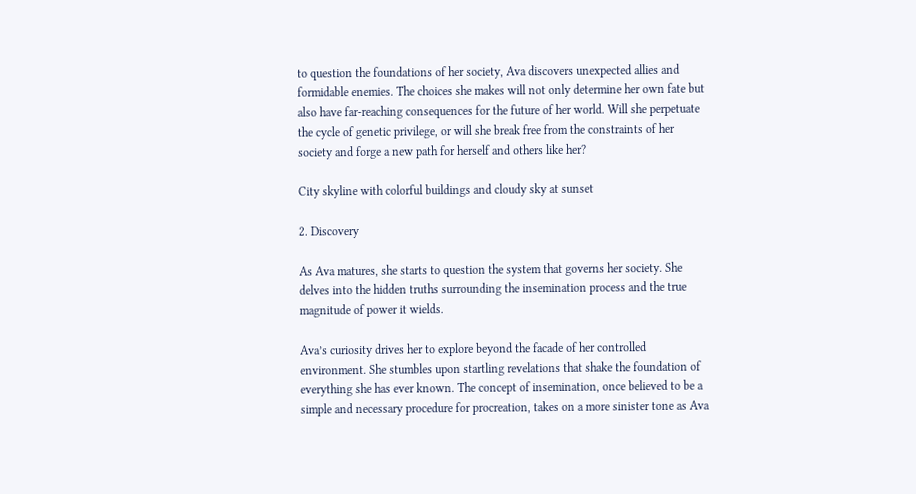to question the foundations of her society, Ava discovers unexpected allies and formidable enemies. The choices she makes will not only determine her own fate but also have far-reaching consequences for the future of her world. Will she perpetuate the cycle of genetic privilege, or will she break free from the constraints of her society and forge a new path for herself and others like her?

City skyline with colorful buildings and cloudy sky at sunset

2. Discovery

As Ava matures, she starts to question the system that governs her society. She delves into the hidden truths surrounding the insemination process and the true magnitude of power it wields.

Ava’s curiosity drives her to explore beyond the facade of her controlled environment. She stumbles upon startling revelations that shake the foundation of everything she has ever known. The concept of insemination, once believed to be a simple and necessary procedure for procreation, takes on a more sinister tone as Ava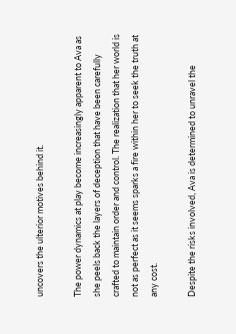uncovers the ulterior motives behind it.

The power dynamics at play become increasingly apparent to Ava as she peels back the layers of deception that have been carefully crafted to maintain order and control. The realization that her world is not as perfect as it seems sparks a fire within her to seek the truth at any cost.

Despite the risks involved, Ava is determined to unravel the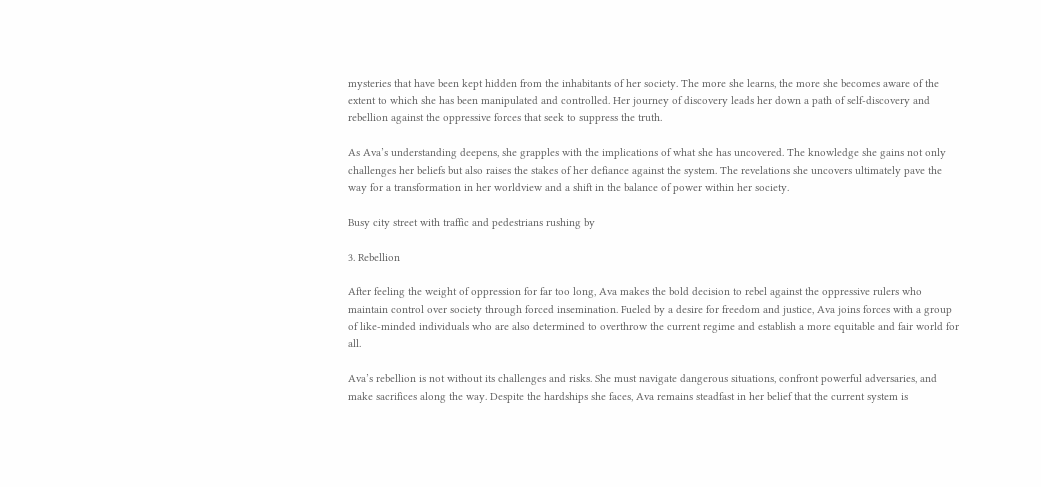mysteries that have been kept hidden from the inhabitants of her society. The more she learns, the more she becomes aware of the extent to which she has been manipulated and controlled. Her journey of discovery leads her down a path of self-discovery and rebellion against the oppressive forces that seek to suppress the truth.

As Ava’s understanding deepens, she grapples with the implications of what she has uncovered. The knowledge she gains not only challenges her beliefs but also raises the stakes of her defiance against the system. The revelations she uncovers ultimately pave the way for a transformation in her worldview and a shift in the balance of power within her society.

Busy city street with traffic and pedestrians rushing by

3. Rebellion

After feeling the weight of oppression for far too long, Ava makes the bold decision to rebel against the oppressive rulers who maintain control over society through forced insemination. Fueled by a desire for freedom and justice, Ava joins forces with a group of like-minded individuals who are also determined to overthrow the current regime and establish a more equitable and fair world for all.

Ava’s rebellion is not without its challenges and risks. She must navigate dangerous situations, confront powerful adversaries, and make sacrifices along the way. Despite the hardships she faces, Ava remains steadfast in her belief that the current system is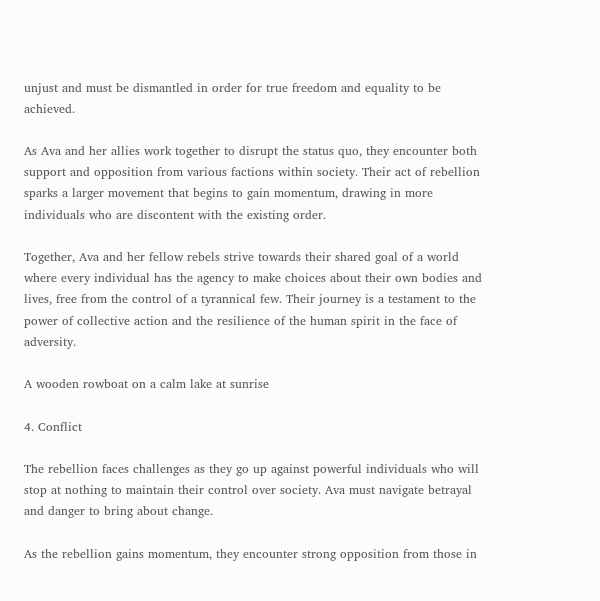unjust and must be dismantled in order for true freedom and equality to be achieved.

As Ava and her allies work together to disrupt the status quo, they encounter both support and opposition from various factions within society. Their act of rebellion sparks a larger movement that begins to gain momentum, drawing in more individuals who are discontent with the existing order.

Together, Ava and her fellow rebels strive towards their shared goal of a world where every individual has the agency to make choices about their own bodies and lives, free from the control of a tyrannical few. Their journey is a testament to the power of collective action and the resilience of the human spirit in the face of adversity.

A wooden rowboat on a calm lake at sunrise

4. Conflict

The rebellion faces challenges as they go up against powerful individuals who will stop at nothing to maintain their control over society. Ava must navigate betrayal and danger to bring about change.

As the rebellion gains momentum, they encounter strong opposition from those in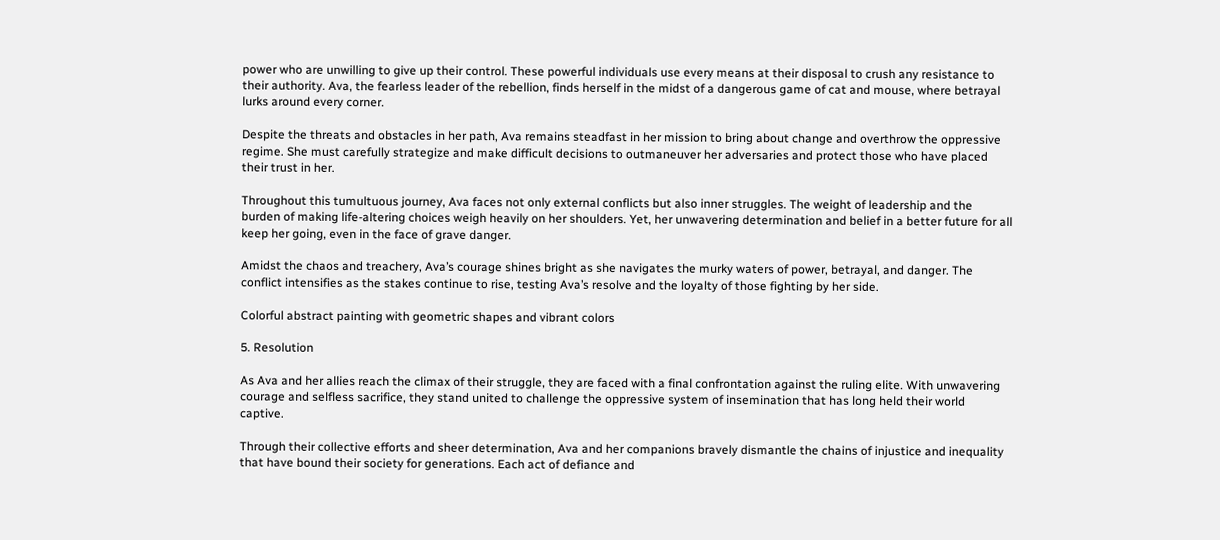power who are unwilling to give up their control. These powerful individuals use every means at their disposal to crush any resistance to their authority. Ava, the fearless leader of the rebellion, finds herself in the midst of a dangerous game of cat and mouse, where betrayal lurks around every corner.

Despite the threats and obstacles in her path, Ava remains steadfast in her mission to bring about change and overthrow the oppressive regime. She must carefully strategize and make difficult decisions to outmaneuver her adversaries and protect those who have placed their trust in her.

Throughout this tumultuous journey, Ava faces not only external conflicts but also inner struggles. The weight of leadership and the burden of making life-altering choices weigh heavily on her shoulders. Yet, her unwavering determination and belief in a better future for all keep her going, even in the face of grave danger.

Amidst the chaos and treachery, Ava’s courage shines bright as she navigates the murky waters of power, betrayal, and danger. The conflict intensifies as the stakes continue to rise, testing Ava’s resolve and the loyalty of those fighting by her side.

Colorful abstract painting with geometric shapes and vibrant colors

5. Resolution

As Ava and her allies reach the climax of their struggle, they are faced with a final confrontation against the ruling elite. With unwavering courage and selfless sacrifice, they stand united to challenge the oppressive system of insemination that has long held their world captive.

Through their collective efforts and sheer determination, Ava and her companions bravely dismantle the chains of injustice and inequality that have bound their society for generations. Each act of defiance and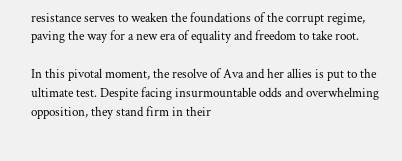resistance serves to weaken the foundations of the corrupt regime, paving the way for a new era of equality and freedom to take root.

In this pivotal moment, the resolve of Ava and her allies is put to the ultimate test. Despite facing insurmountable odds and overwhelming opposition, they stand firm in their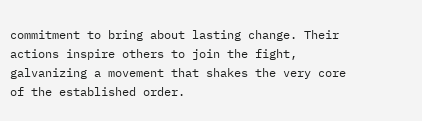commitment to bring about lasting change. Their actions inspire others to join the fight, galvanizing a movement that shakes the very core of the established order.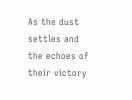As the dust settles and the echoes of their victory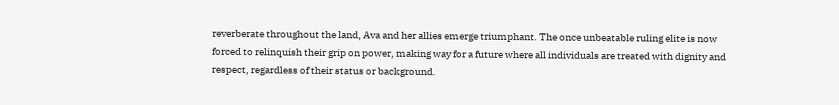reverberate throughout the land, Ava and her allies emerge triumphant. The once unbeatable ruling elite is now forced to relinquish their grip on power, making way for a future where all individuals are treated with dignity and respect, regardless of their status or background.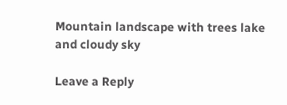Mountain landscape with trees lake and cloudy sky

Leave a Reply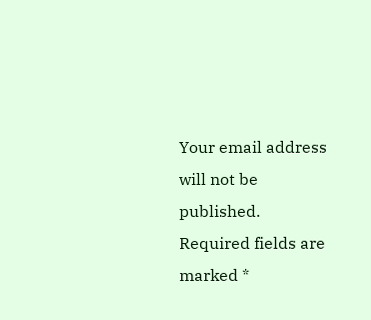Your email address will not be published. Required fields are marked *